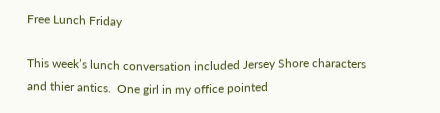Free Lunch Friday

This week’s lunch conversation included Jersey Shore characters and thier antics.  One girl in my office pointed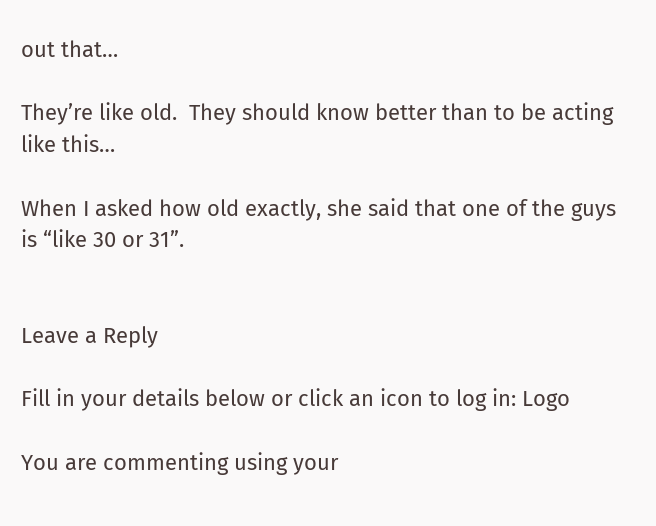out that…

They’re like old.  They should know better than to be acting like this…

When I asked how old exactly, she said that one of the guys is “like 30 or 31”.


Leave a Reply

Fill in your details below or click an icon to log in: Logo

You are commenting using your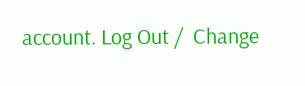account. Log Out /  Change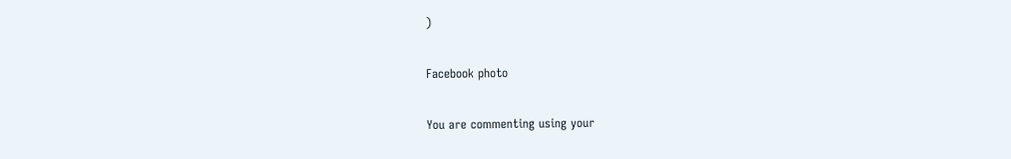)

Facebook photo

You are commenting using your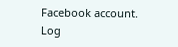Facebook account. Log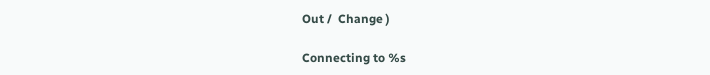Out /  Change )

Connecting to %s